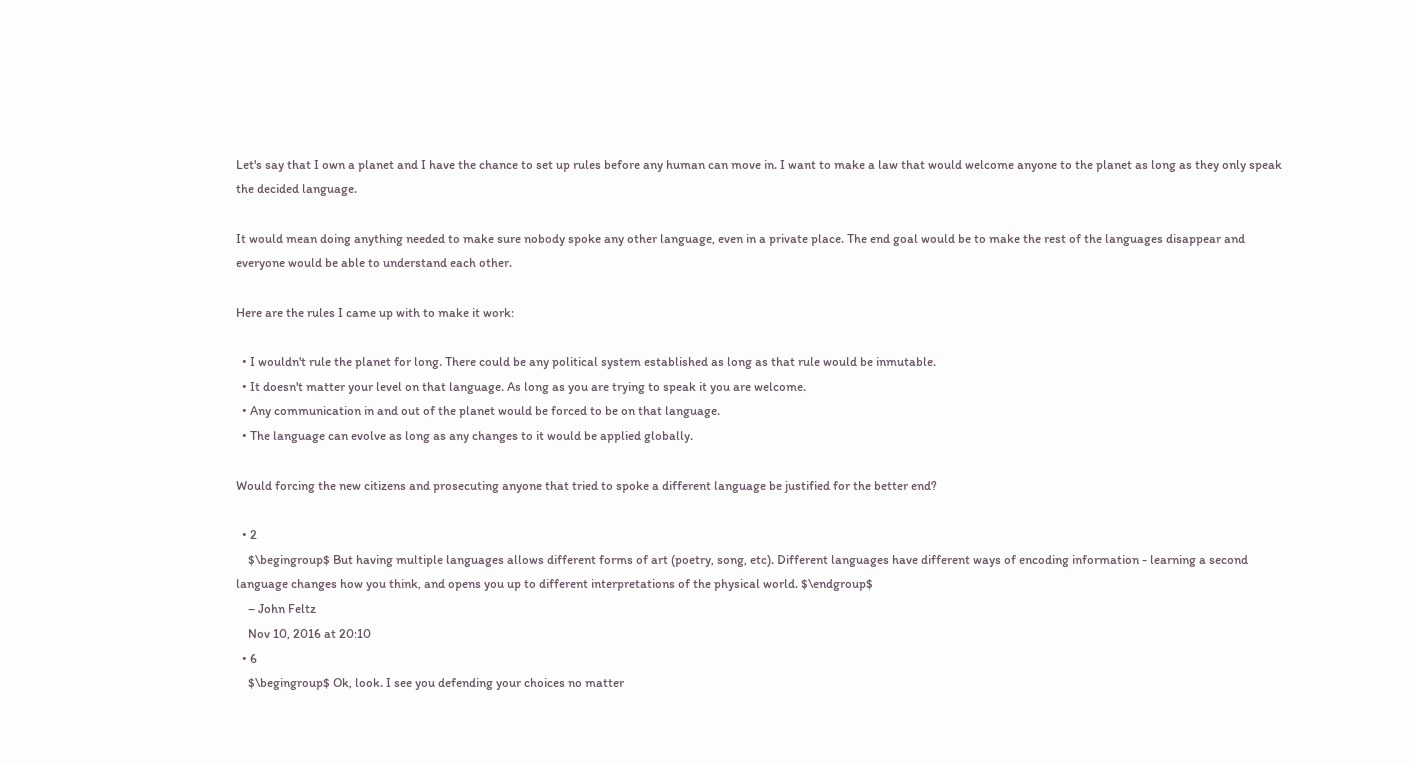Let's say that I own a planet and I have the chance to set up rules before any human can move in. I want to make a law that would welcome anyone to the planet as long as they only speak the decided language.

It would mean doing anything needed to make sure nobody spoke any other language, even in a private place. The end goal would be to make the rest of the languages disappear and everyone would be able to understand each other.

Here are the rules I came up with to make it work:

  • I wouldn't rule the planet for long. There could be any political system established as long as that rule would be inmutable.
  • It doesn't matter your level on that language. As long as you are trying to speak it you are welcome.
  • Any communication in and out of the planet would be forced to be on that language.
  • The language can evolve as long as any changes to it would be applied globally.

Would forcing the new citizens and prosecuting anyone that tried to spoke a different language be justified for the better end?

  • 2
    $\begingroup$ But having multiple languages allows different forms of art (poetry, song, etc). Different languages have different ways of encoding information - learning a second language changes how you think, and opens you up to different interpretations of the physical world. $\endgroup$
    – John Feltz
    Nov 10, 2016 at 20:10
  • 6
    $\begingroup$ Ok, look. I see you defending your choices no matter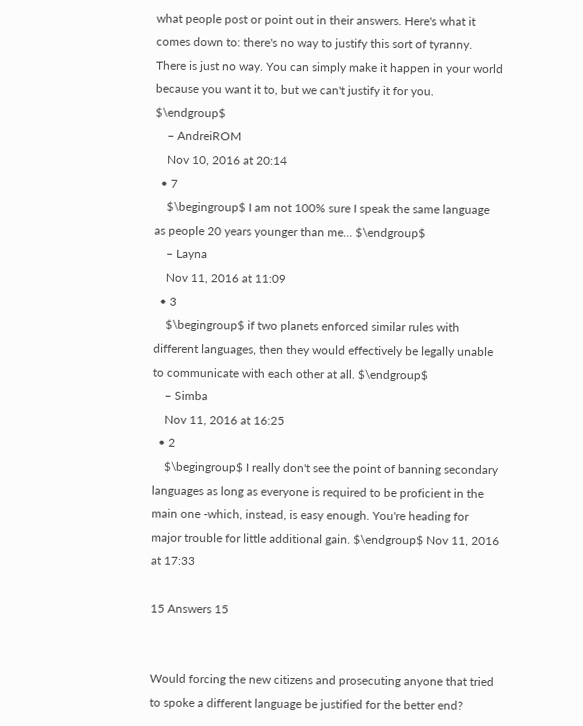what people post or point out in their answers. Here's what it comes down to: there's no way to justify this sort of tyranny. There is just no way. You can simply make it happen in your world because you want it to, but we can't justify it for you. $\endgroup$
    – AndreiROM
    Nov 10, 2016 at 20:14
  • 7
    $\begingroup$ I am not 100% sure I speak the same language as people 20 years younger than me... $\endgroup$
    – Layna
    Nov 11, 2016 at 11:09
  • 3
    $\begingroup$ if two planets enforced similar rules with different languages, then they would effectively be legally unable to communicate with each other at all. $\endgroup$
    – Simba
    Nov 11, 2016 at 16:25
  • 2
    $\begingroup$ I really don't see the point of banning secondary languages as long as everyone is required to be proficient in the main one -which, instead, is easy enough. You're heading for major trouble for little additional gain. $\endgroup$ Nov 11, 2016 at 17:33

15 Answers 15


Would forcing the new citizens and prosecuting anyone that tried to spoke a different language be justified for the better end?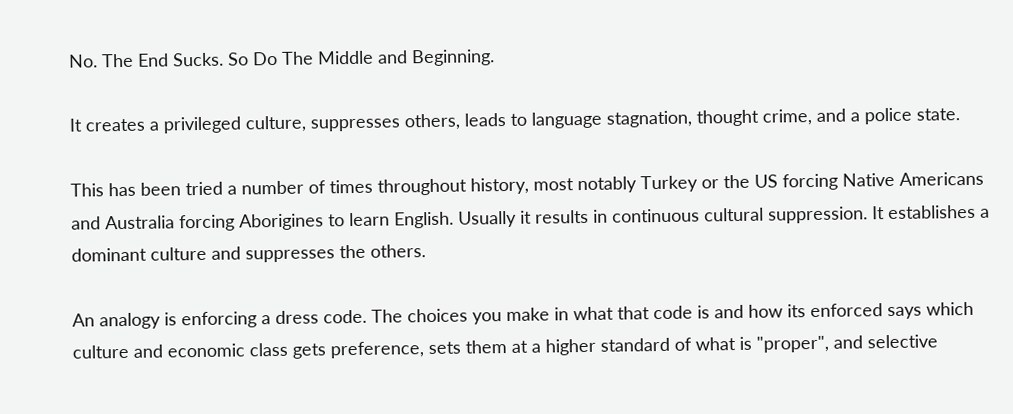No. The End Sucks. So Do The Middle and Beginning.

It creates a privileged culture, suppresses others, leads to language stagnation, thought crime, and a police state.

This has been tried a number of times throughout history, most notably Turkey or the US forcing Native Americans and Australia forcing Aborigines to learn English. Usually it results in continuous cultural suppression. It establishes a dominant culture and suppresses the others.

An analogy is enforcing a dress code. The choices you make in what that code is and how its enforced says which culture and economic class gets preference, sets them at a higher standard of what is "proper", and selective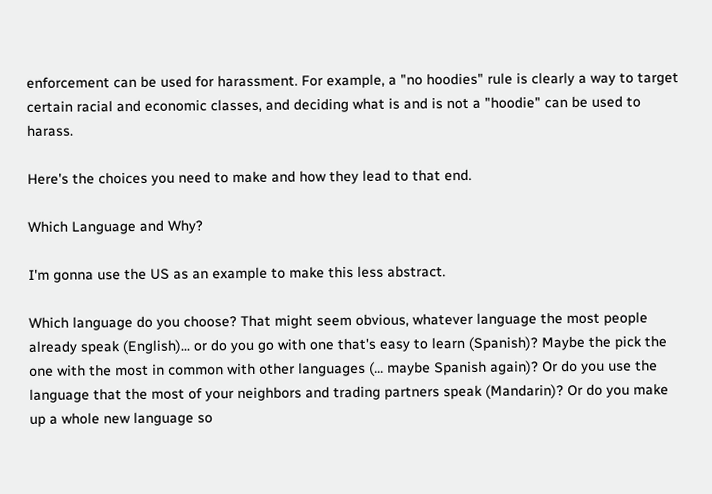enforcement can be used for harassment. For example, a "no hoodies" rule is clearly a way to target certain racial and economic classes, and deciding what is and is not a "hoodie" can be used to harass.

Here's the choices you need to make and how they lead to that end.

Which Language and Why?

I'm gonna use the US as an example to make this less abstract.

Which language do you choose? That might seem obvious, whatever language the most people already speak (English)... or do you go with one that's easy to learn (Spanish)? Maybe the pick the one with the most in common with other languages (... maybe Spanish again)? Or do you use the language that the most of your neighbors and trading partners speak (Mandarin)? Or do you make up a whole new language so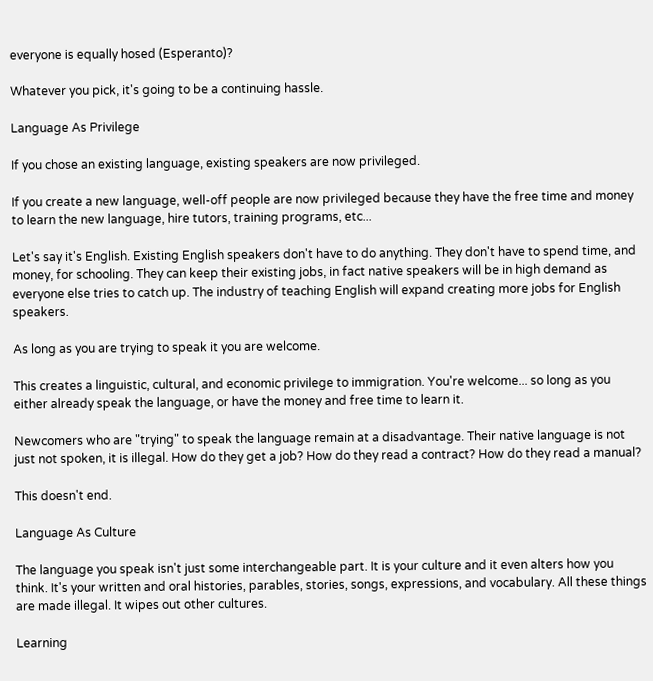everyone is equally hosed (Esperanto)?

Whatever you pick, it's going to be a continuing hassle.

Language As Privilege

If you chose an existing language, existing speakers are now privileged.

If you create a new language, well-off people are now privileged because they have the free time and money to learn the new language, hire tutors, training programs, etc...

Let's say it's English. Existing English speakers don't have to do anything. They don't have to spend time, and money, for schooling. They can keep their existing jobs, in fact native speakers will be in high demand as everyone else tries to catch up. The industry of teaching English will expand creating more jobs for English speakers.

As long as you are trying to speak it you are welcome.

This creates a linguistic, cultural, and economic privilege to immigration. You're welcome... so long as you either already speak the language, or have the money and free time to learn it.

Newcomers who are "trying" to speak the language remain at a disadvantage. Their native language is not just not spoken, it is illegal. How do they get a job? How do they read a contract? How do they read a manual?

This doesn't end.

Language As Culture

The language you speak isn't just some interchangeable part. It is your culture and it even alters how you think. It's your written and oral histories, parables, stories, songs, expressions, and vocabulary. All these things are made illegal. It wipes out other cultures.

Learning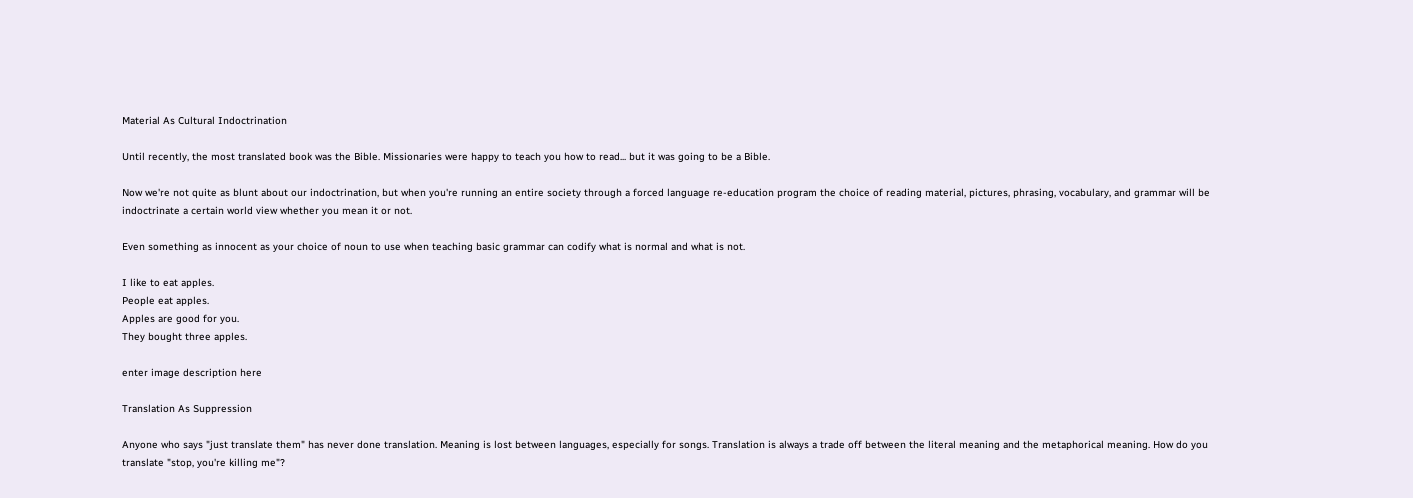Material As Cultural Indoctrination

Until recently, the most translated book was the Bible. Missionaries were happy to teach you how to read... but it was going to be a Bible.

Now we're not quite as blunt about our indoctrination, but when you're running an entire society through a forced language re-education program the choice of reading material, pictures, phrasing, vocabulary, and grammar will be indoctrinate a certain world view whether you mean it or not.

Even something as innocent as your choice of noun to use when teaching basic grammar can codify what is normal and what is not.

I like to eat apples.
People eat apples.
Apples are good for you.
They bought three apples.

enter image description here

Translation As Suppression

Anyone who says "just translate them" has never done translation. Meaning is lost between languages, especially for songs. Translation is always a trade off between the literal meaning and the metaphorical meaning. How do you translate "stop, you're killing me"?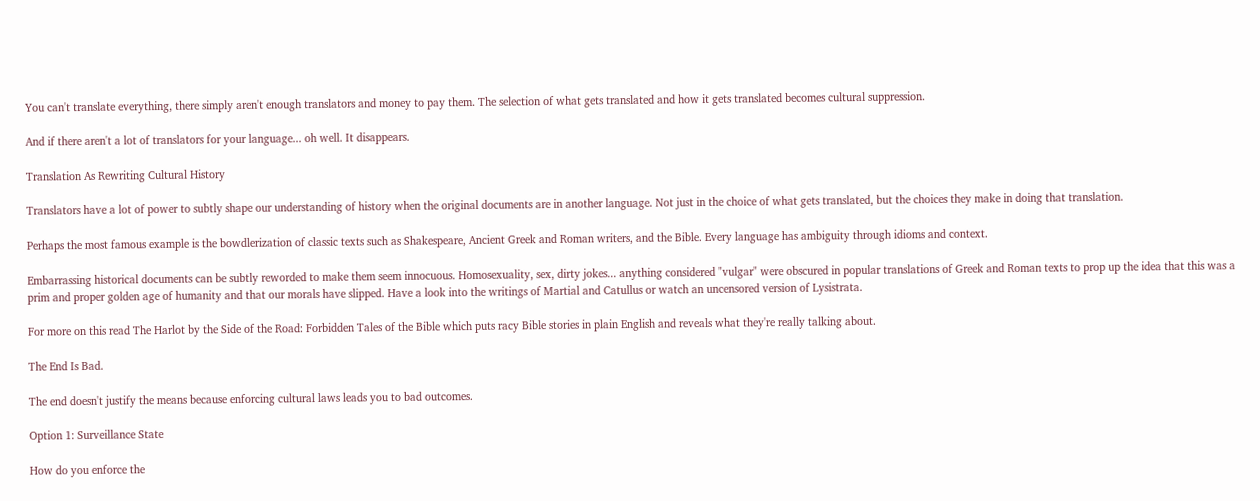You can't translate everything, there simply aren't enough translators and money to pay them. The selection of what gets translated and how it gets translated becomes cultural suppression.

And if there aren't a lot of translators for your language... oh well. It disappears.

Translation As Rewriting Cultural History

Translators have a lot of power to subtly shape our understanding of history when the original documents are in another language. Not just in the choice of what gets translated, but the choices they make in doing that translation.

Perhaps the most famous example is the bowdlerization of classic texts such as Shakespeare, Ancient Greek and Roman writers, and the Bible. Every language has ambiguity through idioms and context.

Embarrassing historical documents can be subtly reworded to make them seem innocuous. Homosexuality, sex, dirty jokes... anything considered "vulgar" were obscured in popular translations of Greek and Roman texts to prop up the idea that this was a prim and proper golden age of humanity and that our morals have slipped. Have a look into the writings of Martial and Catullus or watch an uncensored version of Lysistrata.

For more on this read The Harlot by the Side of the Road: Forbidden Tales of the Bible which puts racy Bible stories in plain English and reveals what they're really talking about.

The End Is Bad.

The end doesn't justify the means because enforcing cultural laws leads you to bad outcomes.

Option 1: Surveillance State

How do you enforce the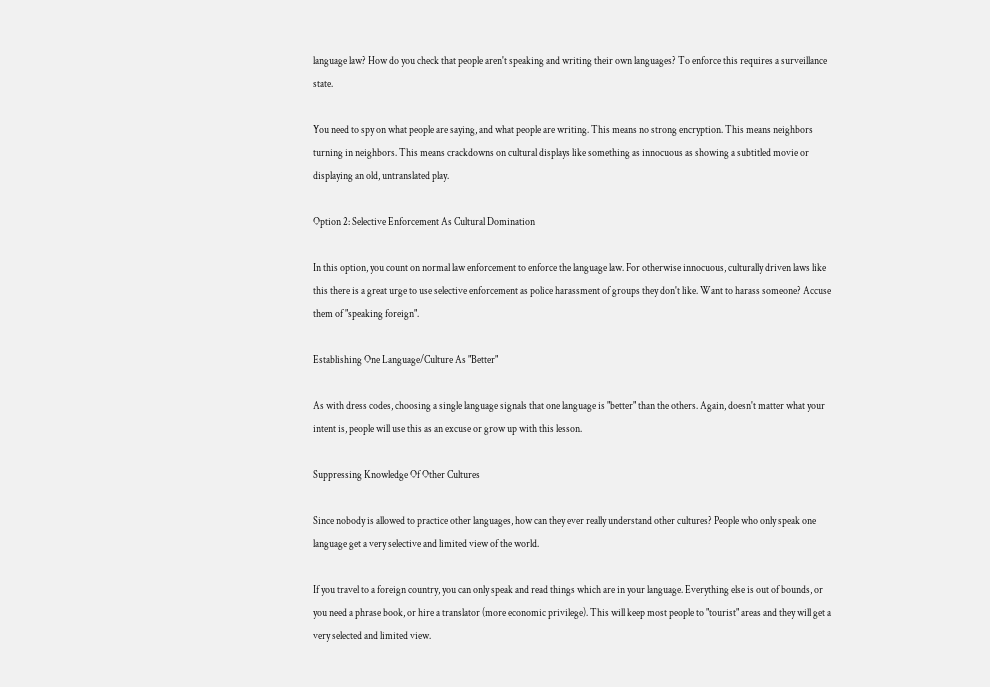language law? How do you check that people aren't speaking and writing their own languages? To enforce this requires a surveillance state.

You need to spy on what people are saying, and what people are writing. This means no strong encryption. This means neighbors turning in neighbors. This means crackdowns on cultural displays like something as innocuous as showing a subtitled movie or displaying an old, untranslated play.

Option 2: Selective Enforcement As Cultural Domination

In this option, you count on normal law enforcement to enforce the language law. For otherwise innocuous, culturally driven laws like this there is a great urge to use selective enforcement as police harassment of groups they don't like. Want to harass someone? Accuse them of "speaking foreign".

Establishing One Language/Culture As "Better"

As with dress codes, choosing a single language signals that one language is "better" than the others. Again, doesn't matter what your intent is, people will use this as an excuse or grow up with this lesson.

Suppressing Knowledge Of Other Cultures

Since nobody is allowed to practice other languages, how can they ever really understand other cultures? People who only speak one language get a very selective and limited view of the world.

If you travel to a foreign country, you can only speak and read things which are in your language. Everything else is out of bounds, or you need a phrase book, or hire a translator (more economic privilege). This will keep most people to "tourist" areas and they will get a very selected and limited view.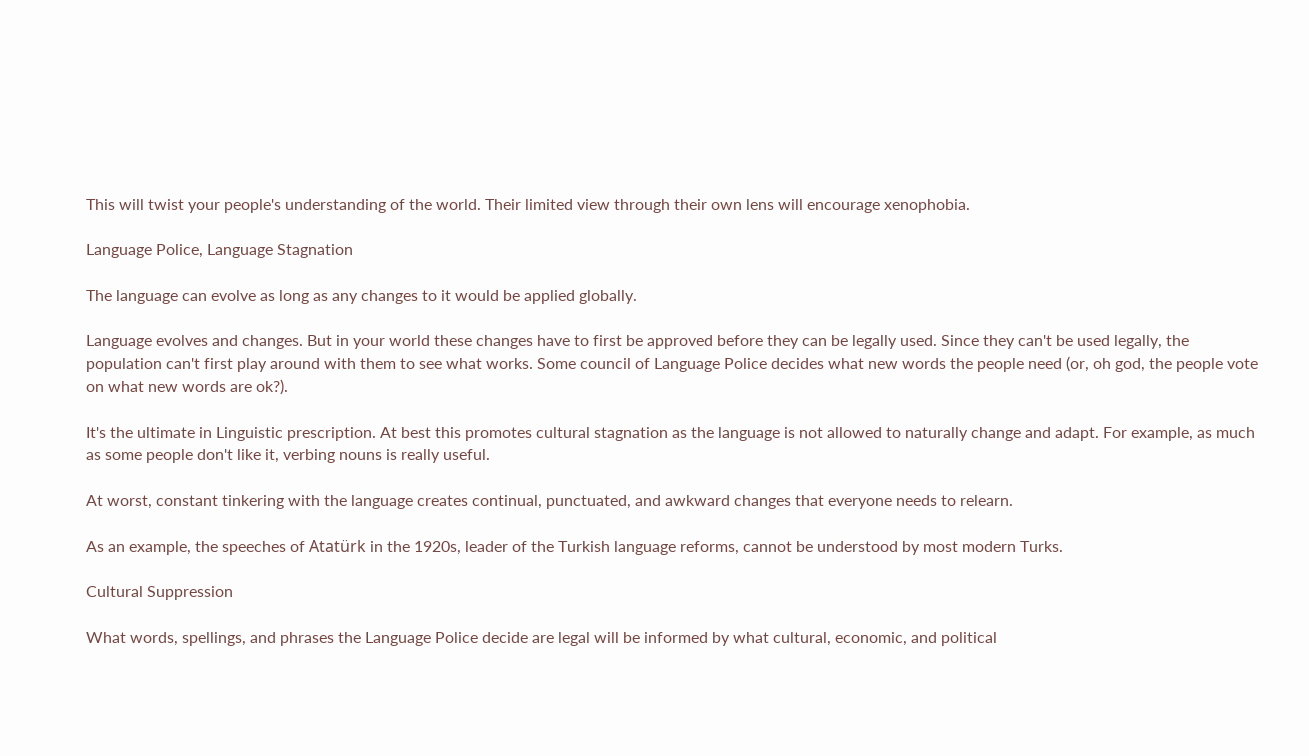This will twist your people's understanding of the world. Their limited view through their own lens will encourage xenophobia.

Language Police, Language Stagnation

The language can evolve as long as any changes to it would be applied globally.

Language evolves and changes. But in your world these changes have to first be approved before they can be legally used. Since they can't be used legally, the population can't first play around with them to see what works. Some council of Language Police decides what new words the people need (or, oh god, the people vote on what new words are ok?).

It's the ultimate in Linguistic prescription. At best this promotes cultural stagnation as the language is not allowed to naturally change and adapt. For example, as much as some people don't like it, verbing nouns is really useful.

At worst, constant tinkering with the language creates continual, punctuated, and awkward changes that everyone needs to relearn.

As an example, the speeches of Atatürk in the 1920s, leader of the Turkish language reforms, cannot be understood by most modern Turks.

Cultural Suppression

What words, spellings, and phrases the Language Police decide are legal will be informed by what cultural, economic, and political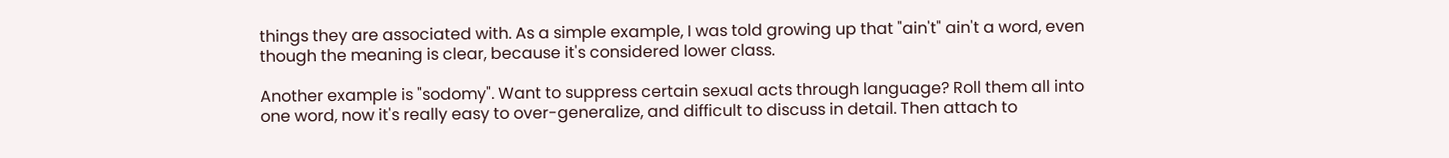things they are associated with. As a simple example, I was told growing up that "ain't" ain't a word, even though the meaning is clear, because it's considered lower class.

Another example is "sodomy". Want to suppress certain sexual acts through language? Roll them all into one word, now it's really easy to over-generalize, and difficult to discuss in detail. Then attach to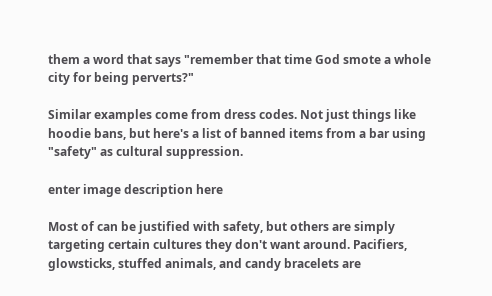them a word that says "remember that time God smote a whole city for being perverts?"

Similar examples come from dress codes. Not just things like hoodie bans, but here's a list of banned items from a bar using "safety" as cultural suppression.

enter image description here

Most of can be justified with safety, but others are simply targeting certain cultures they don't want around. Pacifiers, glowsticks, stuffed animals, and candy bracelets are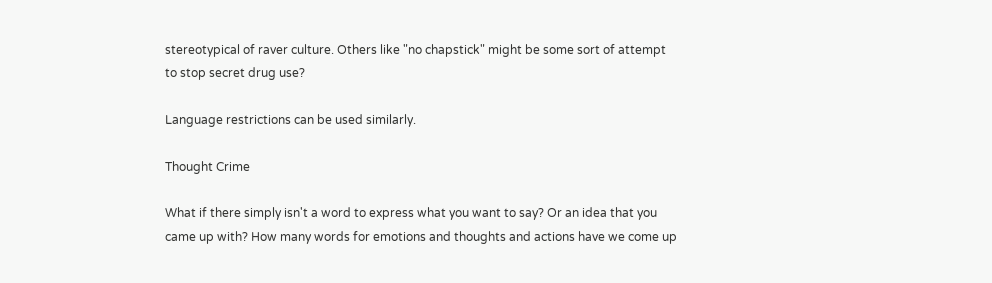stereotypical of raver culture. Others like "no chapstick" might be some sort of attempt to stop secret drug use?

Language restrictions can be used similarly.

Thought Crime

What if there simply isn't a word to express what you want to say? Or an idea that you came up with? How many words for emotions and thoughts and actions have we come up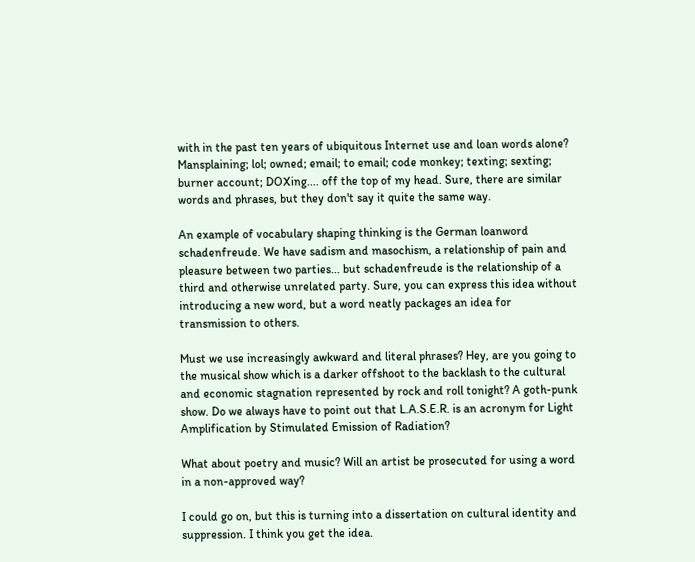with in the past ten years of ubiquitous Internet use and loan words alone? Mansplaining; lol; owned; email; to email; code monkey; texting; sexting; burner account; DOXing.... off the top of my head. Sure, there are similar words and phrases, but they don't say it quite the same way.

An example of vocabulary shaping thinking is the German loanword schadenfreude. We have sadism and masochism, a relationship of pain and pleasure between two parties... but schadenfreude is the relationship of a third and otherwise unrelated party. Sure, you can express this idea without introducing a new word, but a word neatly packages an idea for transmission to others.

Must we use increasingly awkward and literal phrases? Hey, are you going to the musical show which is a darker offshoot to the backlash to the cultural and economic stagnation represented by rock and roll tonight? A goth-punk show. Do we always have to point out that L.A.S.E.R. is an acronym for Light Amplification by Stimulated Emission of Radiation?

What about poetry and music? Will an artist be prosecuted for using a word in a non-approved way?

I could go on, but this is turning into a dissertation on cultural identity and suppression. I think you get the idea.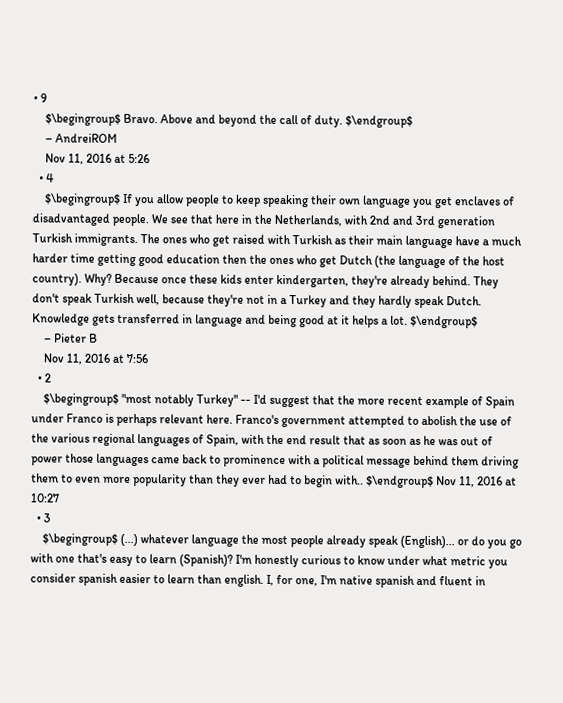• 9
    $\begingroup$ Bravo. Above and beyond the call of duty. $\endgroup$
    – AndreiROM
    Nov 11, 2016 at 5:26
  • 4
    $\begingroup$ If you allow people to keep speaking their own language you get enclaves of disadvantaged people. We see that here in the Netherlands, with 2nd and 3rd generation Turkish immigrants. The ones who get raised with Turkish as their main language have a much harder time getting good education then the ones who get Dutch (the language of the host country). Why? Because once these kids enter kindergarten, they're already behind. They don't speak Turkish well, because they're not in a Turkey and they hardly speak Dutch. Knowledge gets transferred in language and being good at it helps a lot. $\endgroup$
    – Pieter B
    Nov 11, 2016 at 7:56
  • 2
    $\begingroup$ "most notably Turkey" -- I'd suggest that the more recent example of Spain under Franco is perhaps relevant here. Franco's government attempted to abolish the use of the various regional languages of Spain, with the end result that as soon as he was out of power those languages came back to prominence with a political message behind them driving them to even more popularity than they ever had to begin with.. $\endgroup$ Nov 11, 2016 at 10:27
  • 3
    $\begingroup$ (...) whatever language the most people already speak (English)... or do you go with one that's easy to learn (Spanish)? I'm honestly curious to know under what metric you consider spanish easier to learn than english. I, for one, I'm native spanish and fluent in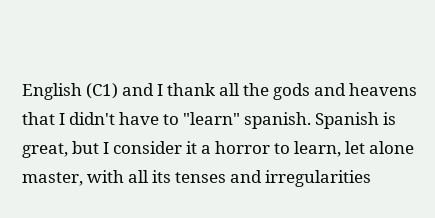English (C1) and I thank all the gods and heavens that I didn't have to "learn" spanish. Spanish is great, but I consider it a horror to learn, let alone master, with all its tenses and irregularities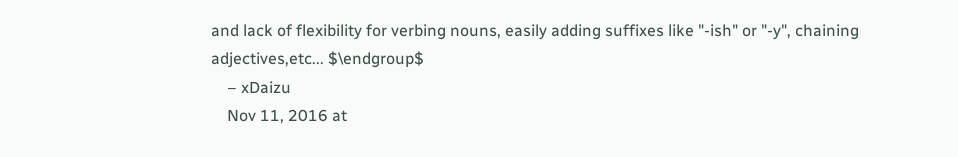and lack of flexibility for verbing nouns, easily adding suffixes like "-ish" or "-y", chaining adjectives,etc... $\endgroup$
    – xDaizu
    Nov 11, 2016 at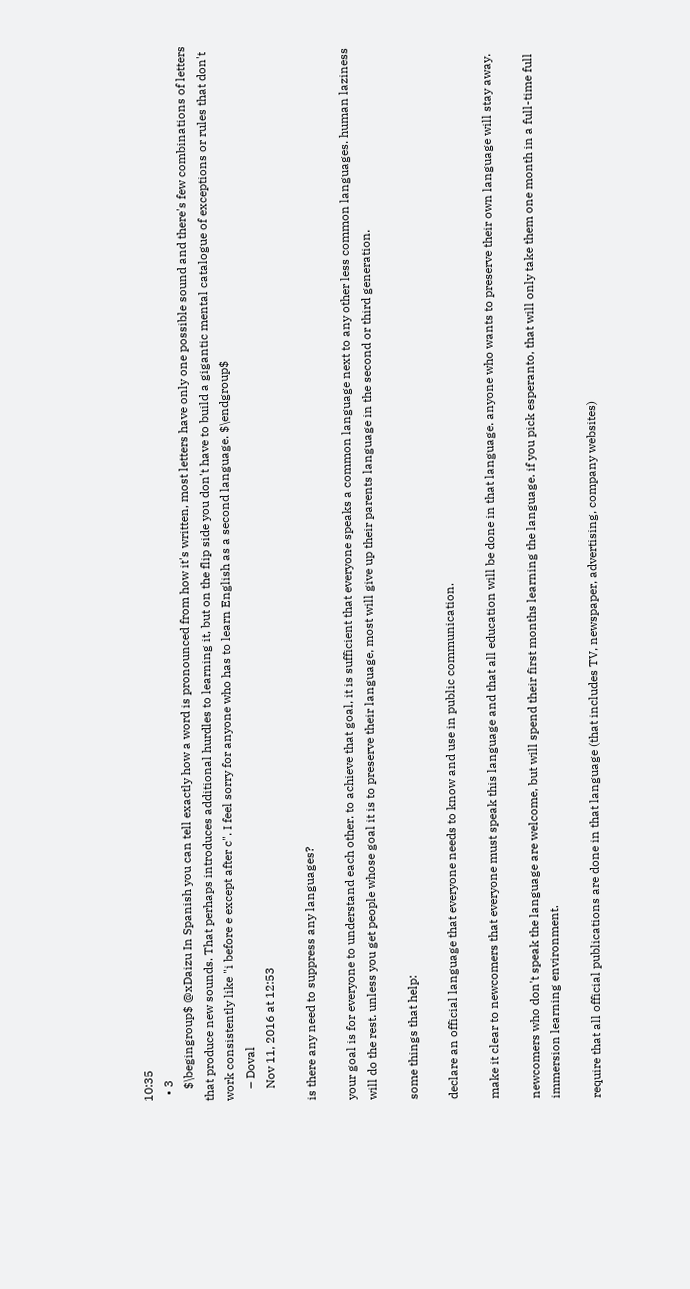10:35
  • 3
    $\begingroup$ @xDaizu In Spanish you can tell exactly how a word is pronounced from how it's written, most letters have only one possible sound and there's few combinations of letters that produce new sounds. That perhaps introduces additional hurdles to learning it, but on the flip side you don't have to build a gigantic mental catalogue of exceptions or rules that don't work consistently like "i before e except after c". I feel sorry for anyone who has to learn English as a second language. $\endgroup$
    – Doval
    Nov 11, 2016 at 12:53

is there any need to suppress any languages?

your goal is for everyone to understand each other. to achieve that goal, it is sufficient that everyone speaks a common language next to any other less common languages. human laziness will do the rest. unless you get people whose goal it is to preserve their language, most will give up their parents language in the second or third generation.

some things that help:

declare an official language that everyone needs to know and use in public communication.

make it clear to newcomers that everyone must speak this language and that all education will be done in that language. anyone who wants to preserve their own language will stay away.

newcomers who don't speak the language are welcome, but will spend their first months learning the language. if you pick esperanto, that will only take them one month in a full-time full immersion learning environment.

require that all official publications are done in that language (that includes TV, newspaper, advertising, company websites)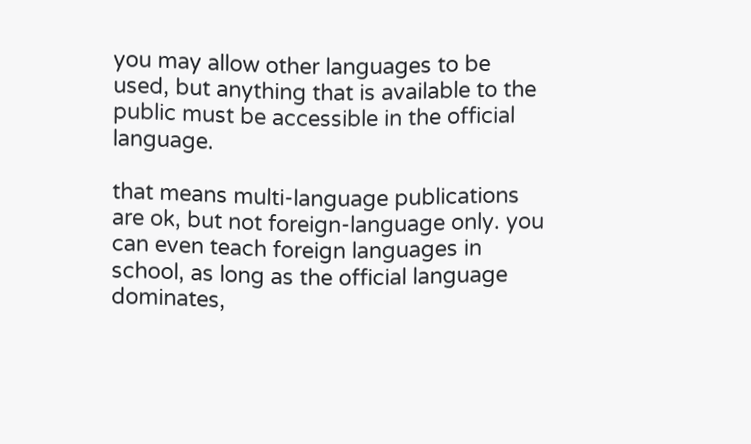you may allow other languages to be used, but anything that is available to the public must be accessible in the official language.

that means multi-language publications are ok, but not foreign-language only. you can even teach foreign languages in school, as long as the official language dominates,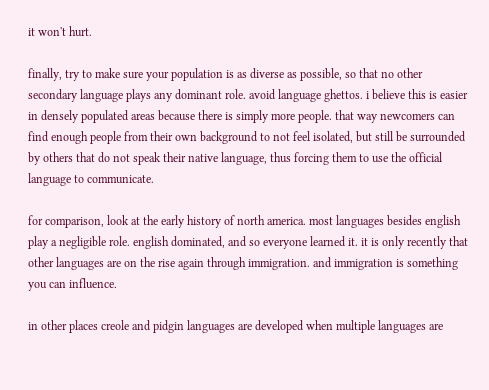it won't hurt.

finally, try to make sure your population is as diverse as possible, so that no other secondary language plays any dominant role. avoid language ghettos. i believe this is easier in densely populated areas because there is simply more people. that way newcomers can find enough people from their own background to not feel isolated, but still be surrounded by others that do not speak their native language, thus forcing them to use the official language to communicate.

for comparison, look at the early history of north america. most languages besides english play a negligible role. english dominated, and so everyone learned it. it is only recently that other languages are on the rise again through immigration. and immigration is something you can influence.

in other places creole and pidgin languages are developed when multiple languages are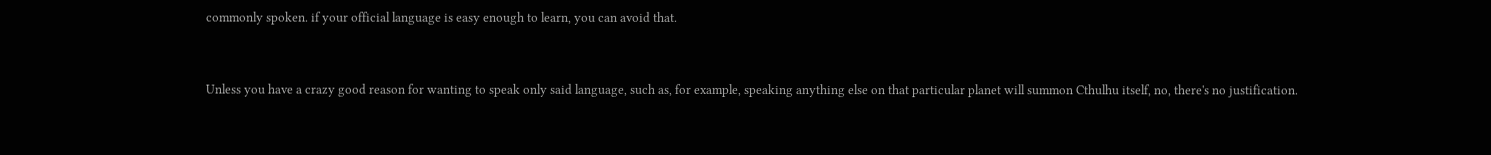commonly spoken. if your official language is easy enough to learn, you can avoid that.


Unless you have a crazy good reason for wanting to speak only said language, such as, for example, speaking anything else on that particular planet will summon Cthulhu itself, no, there's no justification.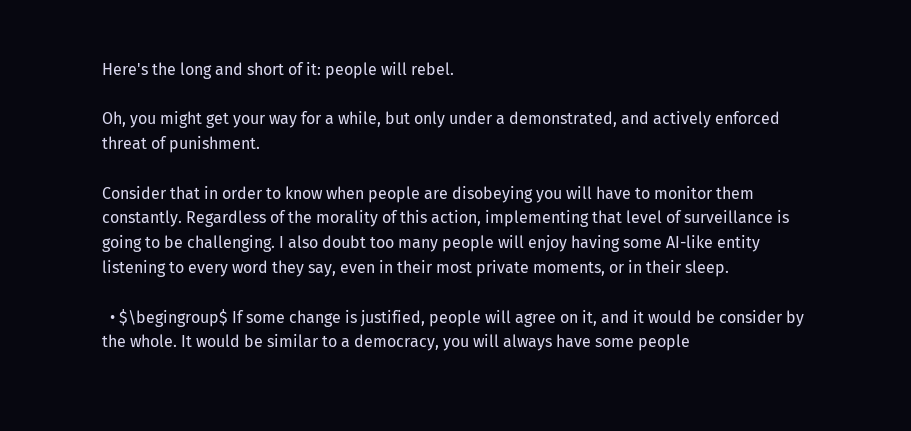Here's the long and short of it: people will rebel.

Oh, you might get your way for a while, but only under a demonstrated, and actively enforced threat of punishment.

Consider that in order to know when people are disobeying you will have to monitor them constantly. Regardless of the morality of this action, implementing that level of surveillance is going to be challenging. I also doubt too many people will enjoy having some AI-like entity listening to every word they say, even in their most private moments, or in their sleep.

  • $\begingroup$ If some change is justified, people will agree on it, and it would be consider by the whole. It would be similar to a democracy, you will always have some people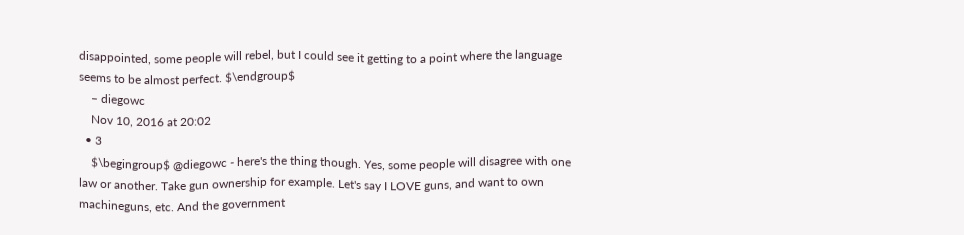disappointed, some people will rebel, but I could see it getting to a point where the language seems to be almost perfect. $\endgroup$
    – diegowc
    Nov 10, 2016 at 20:02
  • 3
    $\begingroup$ @diegowc - here's the thing though. Yes, some people will disagree with one law or another. Take gun ownership for example. Let's say I LOVE guns, and want to own machineguns, etc. And the government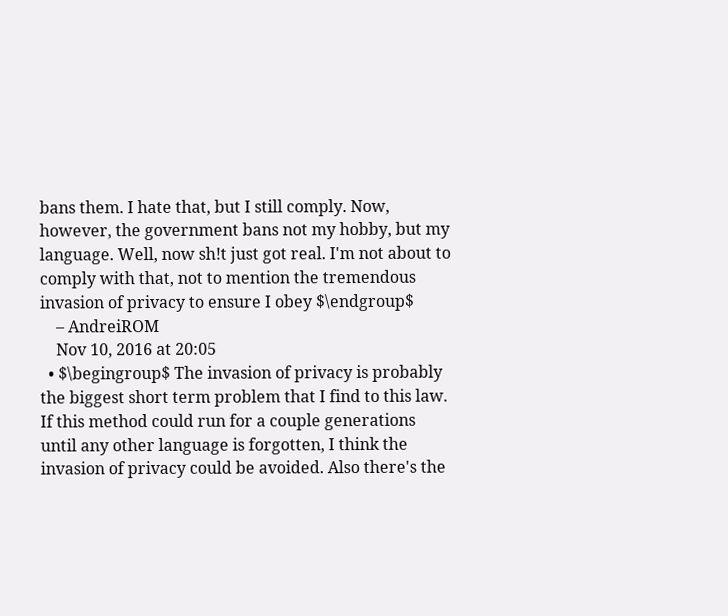bans them. I hate that, but I still comply. Now, however, the government bans not my hobby, but my language. Well, now sh!t just got real. I'm not about to comply with that, not to mention the tremendous invasion of privacy to ensure I obey $\endgroup$
    – AndreiROM
    Nov 10, 2016 at 20:05
  • $\begingroup$ The invasion of privacy is probably the biggest short term problem that I find to this law. If this method could run for a couple generations until any other language is forgotten, I think the invasion of privacy could be avoided. Also there's the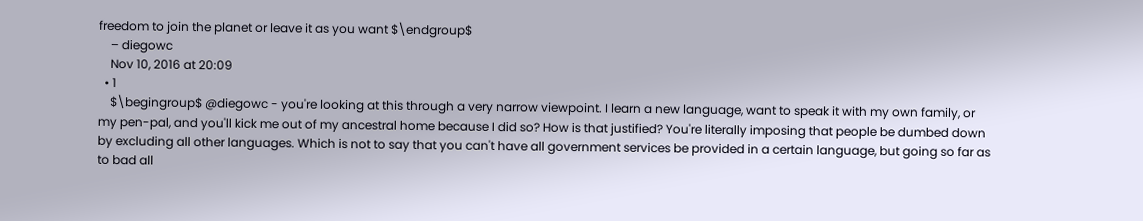freedom to join the planet or leave it as you want $\endgroup$
    – diegowc
    Nov 10, 2016 at 20:09
  • 1
    $\begingroup$ @diegowc - you're looking at this through a very narrow viewpoint. I learn a new language, want to speak it with my own family, or my pen-pal, and you'll kick me out of my ancestral home because I did so? How is that justified? You're literally imposing that people be dumbed down by excluding all other languages. Which is not to say that you can't have all government services be provided in a certain language, but going so far as to bad all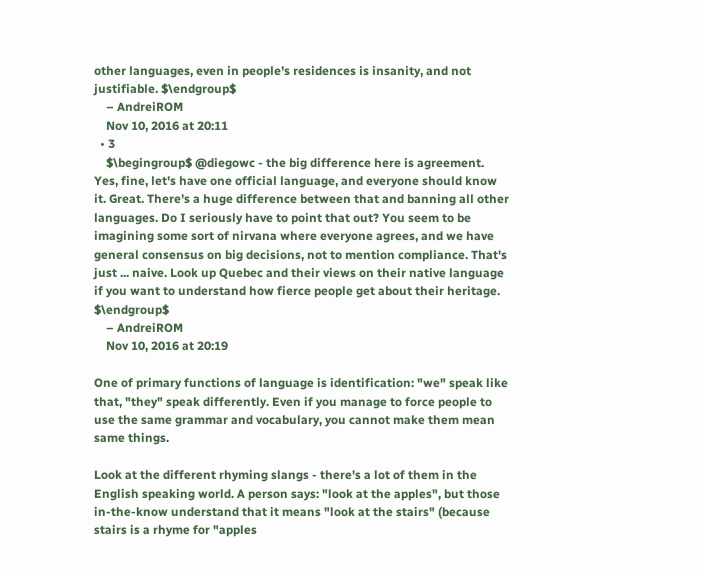other languages, even in people's residences is insanity, and not justifiable. $\endgroup$
    – AndreiROM
    Nov 10, 2016 at 20:11
  • 3
    $\begingroup$ @diegowc - the big difference here is agreement. Yes, fine, let's have one official language, and everyone should know it. Great. There's a huge difference between that and banning all other languages. Do I seriously have to point that out? You seem to be imagining some sort of nirvana where everyone agrees, and we have general consensus on big decisions, not to mention compliance. That's just ... naive. Look up Quebec and their views on their native language if you want to understand how fierce people get about their heritage. $\endgroup$
    – AndreiROM
    Nov 10, 2016 at 20:19

One of primary functions of language is identification: "we" speak like that, "they" speak differently. Even if you manage to force people to use the same grammar and vocabulary, you cannot make them mean same things.

Look at the different rhyming slangs - there's a lot of them in the English speaking world. A person says: "look at the apples", but those in-the-know understand that it means "look at the stairs" (because stairs is a rhyme for "apples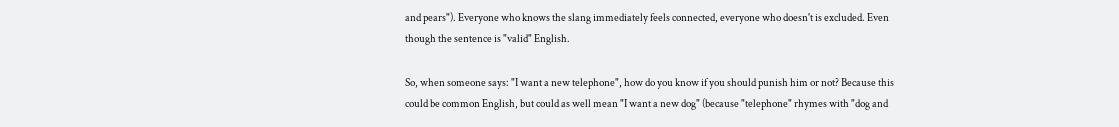and pears"). Everyone who knows the slang immediately feels connected, everyone who doesn't is excluded. Even though the sentence is "valid" English.

So, when someone says: "I want a new telephone", how do you know if you should punish him or not? Because this could be common English, but could as well mean "I want a new dog" (because "telephone" rhymes with "dog and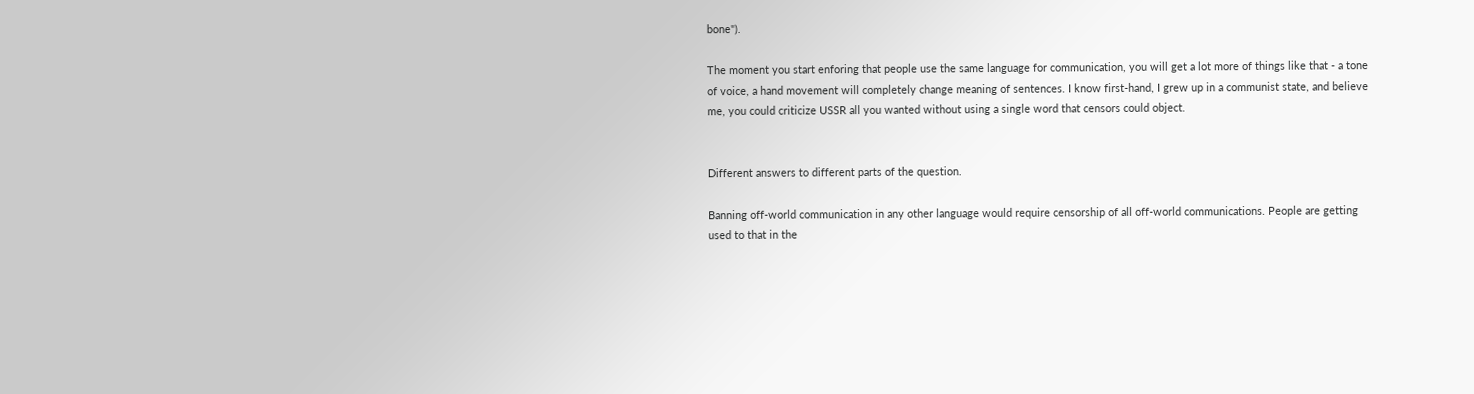bone").

The moment you start enforing that people use the same language for communication, you will get a lot more of things like that - a tone of voice, a hand movement will completely change meaning of sentences. I know first-hand, I grew up in a communist state, and believe me, you could criticize USSR all you wanted without using a single word that censors could object.


Different answers to different parts of the question.

Banning off-world communication in any other language would require censorship of all off-world communications. People are getting used to that in the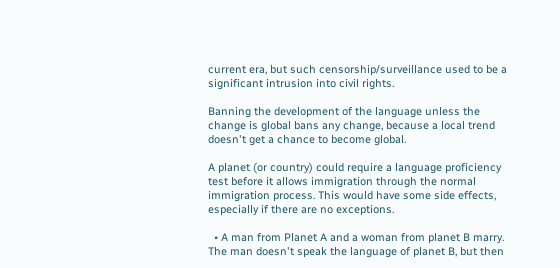current era, but such censorship/surveillance used to be a significant intrusion into civil rights.

Banning the development of the language unless the change is global bans any change, because a local trend doesn't get a chance to become global.

A planet (or country) could require a language proficiency test before it allows immigration through the normal immigration process. This would have some side effects, especially if there are no exceptions.

  • A man from Planet A and a woman from planet B marry. The man doesn't speak the language of planet B, but then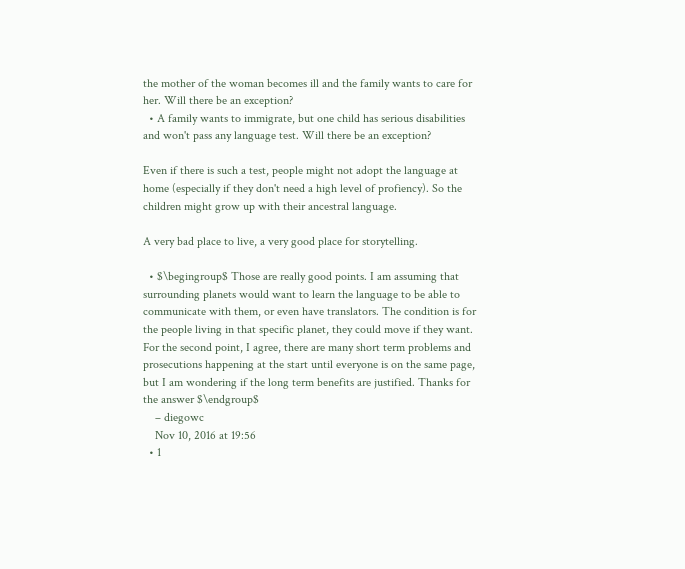the mother of the woman becomes ill and the family wants to care for her. Will there be an exception?
  • A family wants to immigrate, but one child has serious disabilities and won't pass any language test. Will there be an exception?

Even if there is such a test, people might not adopt the language at home (especially if they don't need a high level of profiency). So the children might grow up with their ancestral language.

A very bad place to live, a very good place for storytelling.

  • $\begingroup$ Those are really good points. I am assuming that surrounding planets would want to learn the language to be able to communicate with them, or even have translators. The condition is for the people living in that specific planet, they could move if they want. For the second point, I agree, there are many short term problems and prosecutions happening at the start until everyone is on the same page, but I am wondering if the long term benefits are justified. Thanks for the answer $\endgroup$
    – diegowc
    Nov 10, 2016 at 19:56
  • 1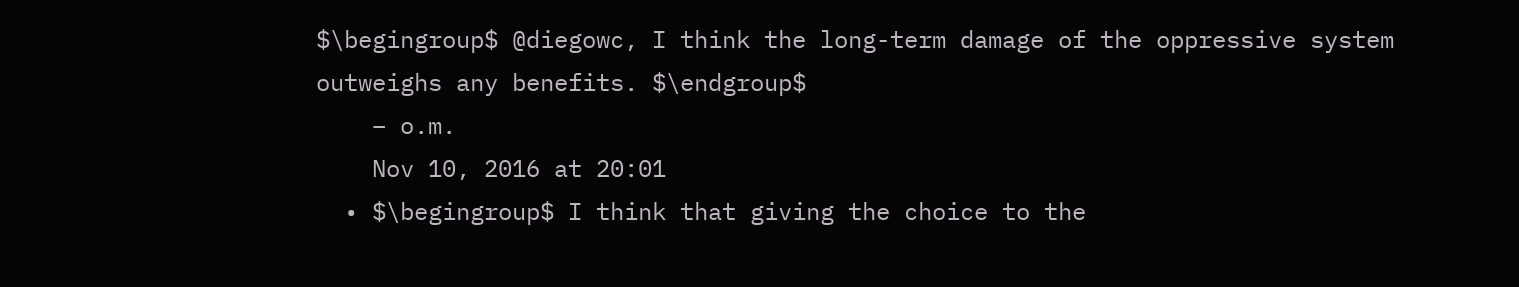$\begingroup$ @diegowc, I think the long-term damage of the oppressive system outweighs any benefits. $\endgroup$
    – o.m.
    Nov 10, 2016 at 20:01
  • $\begingroup$ I think that giving the choice to the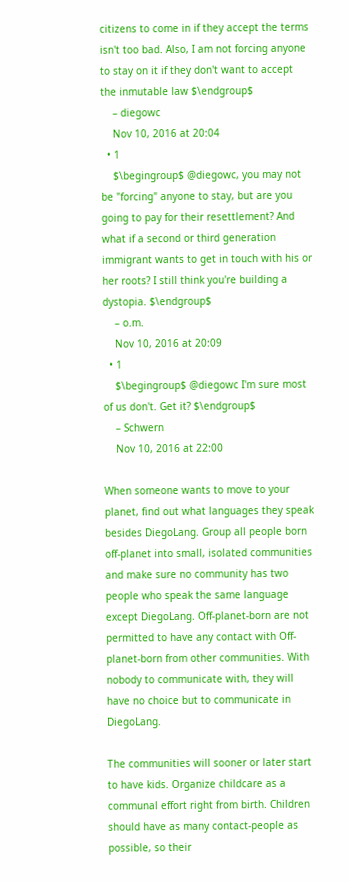citizens to come in if they accept the terms isn't too bad. Also, I am not forcing anyone to stay on it if they don't want to accept the inmutable law $\endgroup$
    – diegowc
    Nov 10, 2016 at 20:04
  • 1
    $\begingroup$ @diegowc, you may not be "forcing" anyone to stay, but are you going to pay for their resettlement? And what if a second or third generation immigrant wants to get in touch with his or her roots? I still think you're building a dystopia. $\endgroup$
    – o.m.
    Nov 10, 2016 at 20:09
  • 1
    $\begingroup$ @diegowc I'm sure most of us don't. Get it? $\endgroup$
    – Schwern
    Nov 10, 2016 at 22:00

When someone wants to move to your planet, find out what languages they speak besides DiegoLang. Group all people born off-planet into small, isolated communities and make sure no community has two people who speak the same language except DiegoLang. Off-planet-born are not permitted to have any contact with Off-planet-born from other communities. With nobody to communicate with, they will have no choice but to communicate in DiegoLang.

The communities will sooner or later start to have kids. Organize childcare as a communal effort right from birth. Children should have as many contact-people as possible, so their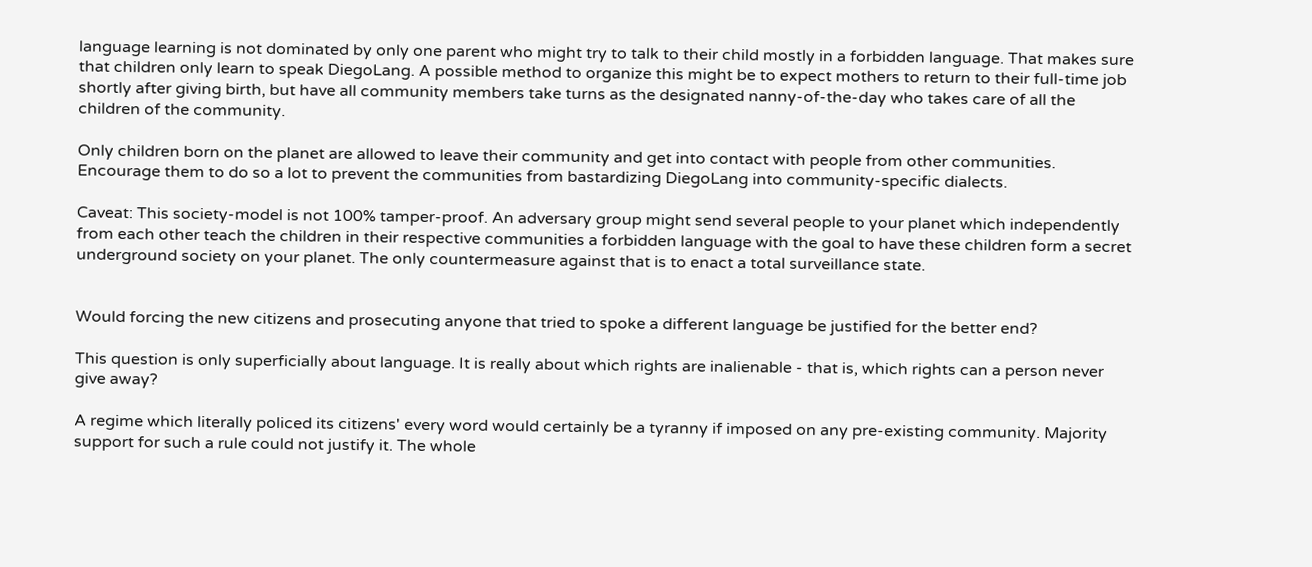language learning is not dominated by only one parent who might try to talk to their child mostly in a forbidden language. That makes sure that children only learn to speak DiegoLang. A possible method to organize this might be to expect mothers to return to their full-time job shortly after giving birth, but have all community members take turns as the designated nanny-of-the-day who takes care of all the children of the community.

Only children born on the planet are allowed to leave their community and get into contact with people from other communities. Encourage them to do so a lot to prevent the communities from bastardizing DiegoLang into community-specific dialects.

Caveat: This society-model is not 100% tamper-proof. An adversary group might send several people to your planet which independently from each other teach the children in their respective communities a forbidden language with the goal to have these children form a secret underground society on your planet. The only countermeasure against that is to enact a total surveillance state.


Would forcing the new citizens and prosecuting anyone that tried to spoke a different language be justified for the better end?

This question is only superficially about language. It is really about which rights are inalienable - that is, which rights can a person never give away?

A regime which literally policed its citizens' every word would certainly be a tyranny if imposed on any pre-existing community. Majority support for such a rule could not justify it. The whole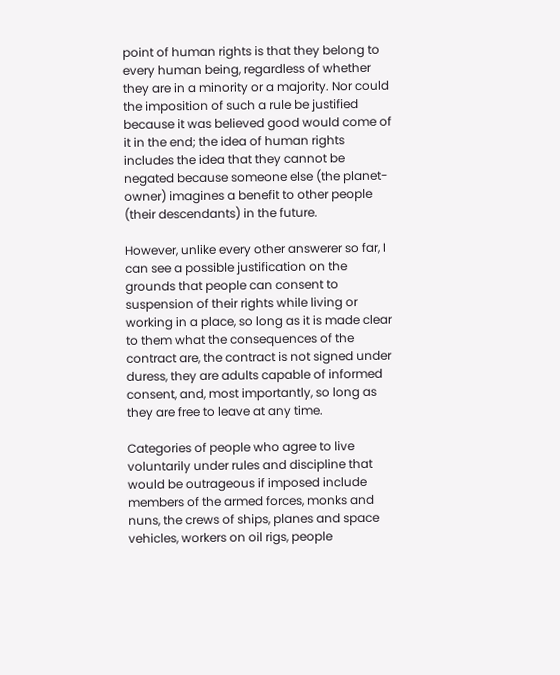point of human rights is that they belong to every human being, regardless of whether they are in a minority or a majority. Nor could the imposition of such a rule be justified because it was believed good would come of it in the end; the idea of human rights includes the idea that they cannot be negated because someone else (the planet-owner) imagines a benefit to other people (their descendants) in the future.

However, unlike every other answerer so far, I can see a possible justification on the grounds that people can consent to suspension of their rights while living or working in a place, so long as it is made clear to them what the consequences of the contract are, the contract is not signed under duress, they are adults capable of informed consent, and, most importantly, so long as they are free to leave at any time.

Categories of people who agree to live voluntarily under rules and discipline that would be outrageous if imposed include members of the armed forces, monks and nuns, the crews of ships, planes and space vehicles, workers on oil rigs, people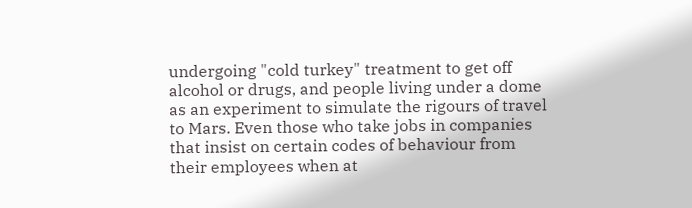undergoing "cold turkey" treatment to get off alcohol or drugs, and people living under a dome as an experiment to simulate the rigours of travel to Mars. Even those who take jobs in companies that insist on certain codes of behaviour from their employees when at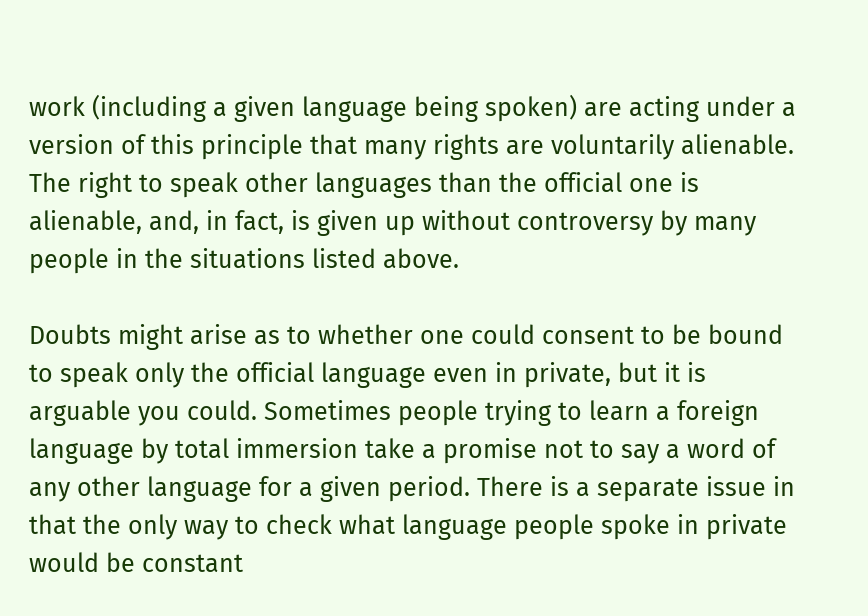work (including a given language being spoken) are acting under a version of this principle that many rights are voluntarily alienable. The right to speak other languages than the official one is alienable, and, in fact, is given up without controversy by many people in the situations listed above.

Doubts might arise as to whether one could consent to be bound to speak only the official language even in private, but it is arguable you could. Sometimes people trying to learn a foreign language by total immersion take a promise not to say a word of any other language for a given period. There is a separate issue in that the only way to check what language people spoke in private would be constant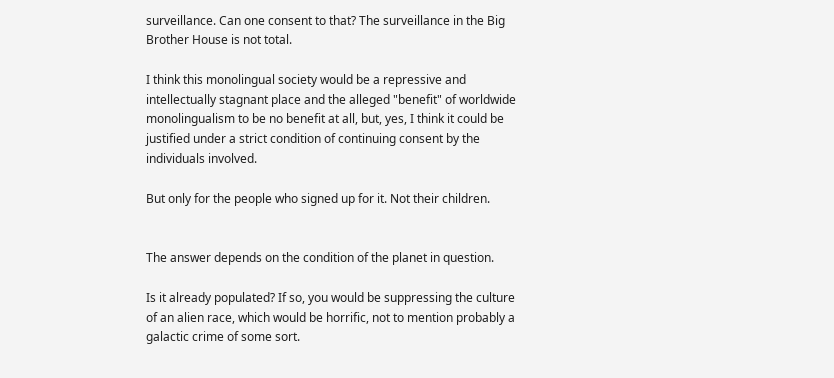surveillance. Can one consent to that? The surveillance in the Big Brother House is not total.

I think this monolingual society would be a repressive and intellectually stagnant place and the alleged "benefit" of worldwide monolingualism to be no benefit at all, but, yes, I think it could be justified under a strict condition of continuing consent by the individuals involved.

But only for the people who signed up for it. Not their children.


The answer depends on the condition of the planet in question.

Is it already populated? If so, you would be suppressing the culture of an alien race, which would be horrific, not to mention probably a galactic crime of some sort.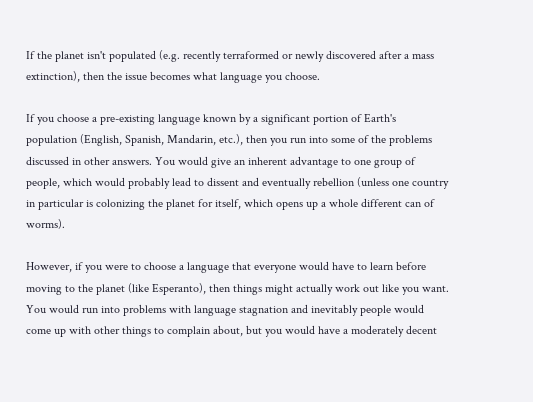If the planet isn't populated (e.g. recently terraformed or newly discovered after a mass extinction), then the issue becomes what language you choose.

If you choose a pre-existing language known by a significant portion of Earth's population (English, Spanish, Mandarin, etc.), then you run into some of the problems discussed in other answers. You would give an inherent advantage to one group of people, which would probably lead to dissent and eventually rebellion (unless one country in particular is colonizing the planet for itself, which opens up a whole different can of worms).

However, if you were to choose a language that everyone would have to learn before moving to the planet (like Esperanto), then things might actually work out like you want. You would run into problems with language stagnation and inevitably people would come up with other things to complain about, but you would have a moderately decent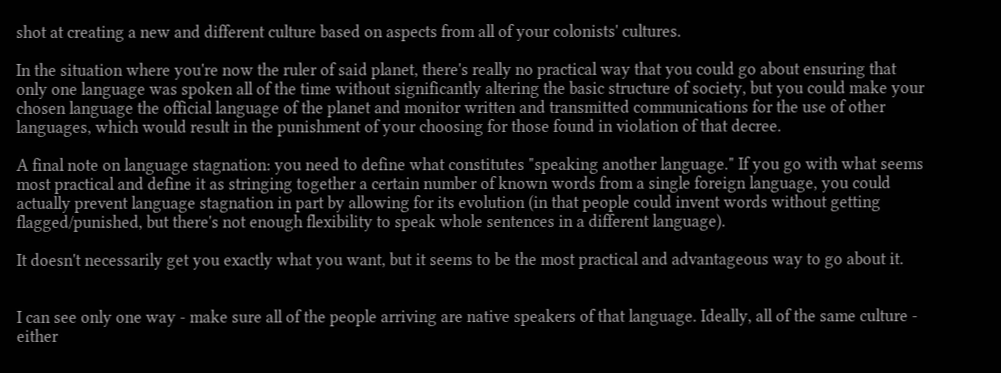shot at creating a new and different culture based on aspects from all of your colonists' cultures.

In the situation where you're now the ruler of said planet, there's really no practical way that you could go about ensuring that only one language was spoken all of the time without significantly altering the basic structure of society, but you could make your chosen language the official language of the planet and monitor written and transmitted communications for the use of other languages, which would result in the punishment of your choosing for those found in violation of that decree.

A final note on language stagnation: you need to define what constitutes "speaking another language." If you go with what seems most practical and define it as stringing together a certain number of known words from a single foreign language, you could actually prevent language stagnation in part by allowing for its evolution (in that people could invent words without getting flagged/punished, but there's not enough flexibility to speak whole sentences in a different language).

It doesn't necessarily get you exactly what you want, but it seems to be the most practical and advantageous way to go about it.


I can see only one way - make sure all of the people arriving are native speakers of that language. Ideally, all of the same culture - either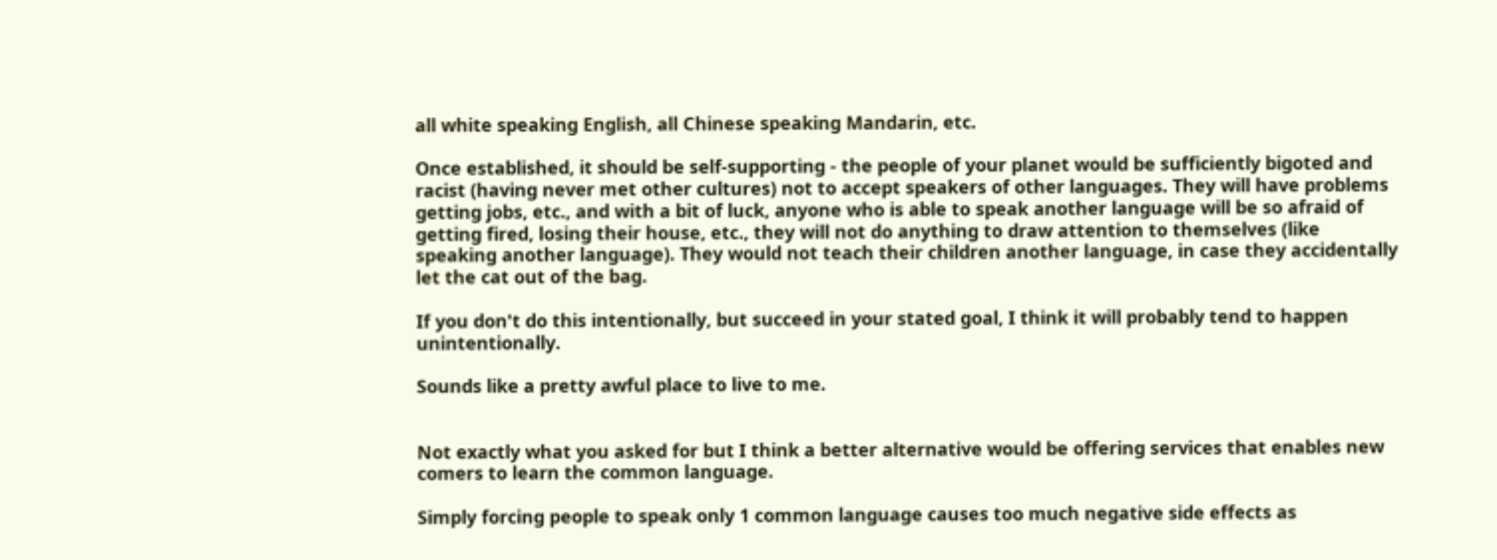all white speaking English, all Chinese speaking Mandarin, etc.

Once established, it should be self-supporting - the people of your planet would be sufficiently bigoted and racist (having never met other cultures) not to accept speakers of other languages. They will have problems getting jobs, etc., and with a bit of luck, anyone who is able to speak another language will be so afraid of getting fired, losing their house, etc., they will not do anything to draw attention to themselves (like speaking another language). They would not teach their children another language, in case they accidentally let the cat out of the bag.

If you don't do this intentionally, but succeed in your stated goal, I think it will probably tend to happen unintentionally.

Sounds like a pretty awful place to live to me.


Not exactly what you asked for but I think a better alternative would be offering services that enables new comers to learn the common language.

Simply forcing people to speak only 1 common language causes too much negative side effects as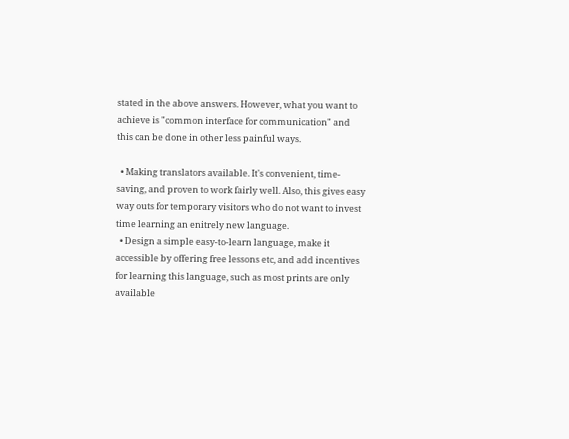stated in the above answers. However, what you want to achieve is "common interface for communication" and this can be done in other less painful ways.

  • Making translators available. It's convenient, time-saving, and proven to work fairly well. Also, this gives easy way outs for temporary visitors who do not want to invest time learning an enitrely new language.
  • Design a simple easy-to-learn language, make it accessible by offering free lessons etc, and add incentives for learning this language, such as most prints are only available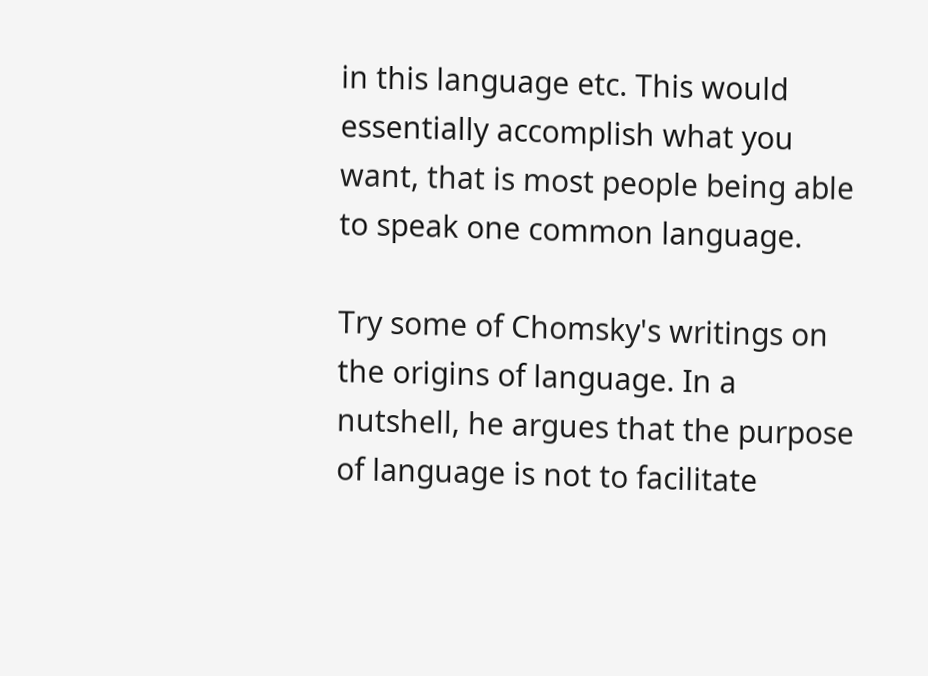in this language etc. This would essentially accomplish what you want, that is most people being able to speak one common language.

Try some of Chomsky's writings on the origins of language. In a nutshell, he argues that the purpose of language is not to facilitate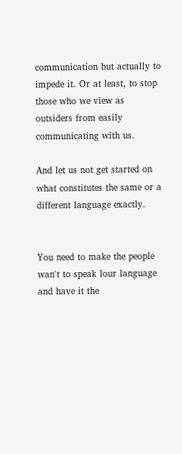communication but actually to impede it. Or at least, to stop those who we view as outsiders from easily communicating with us.

And let us not get started on what constitutes the same or a different language exactly.


You need to make the people wan't to speak lour language and have it the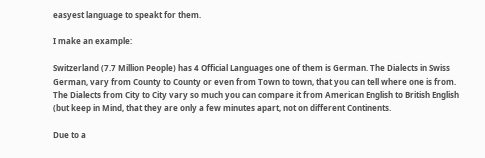easyest language to speakt for them.

I make an example:

Switzerland (7.7 Million People) has 4 Official Languages one of them is German. The Dialects in Swiss German, vary from County to County or even from Town to town, that you can tell where one is from. The Dialects from City to City vary so much you can compare it from American English to British English (but keep in Mind, that they are only a few minutes apart, not on different Continents.

Due to a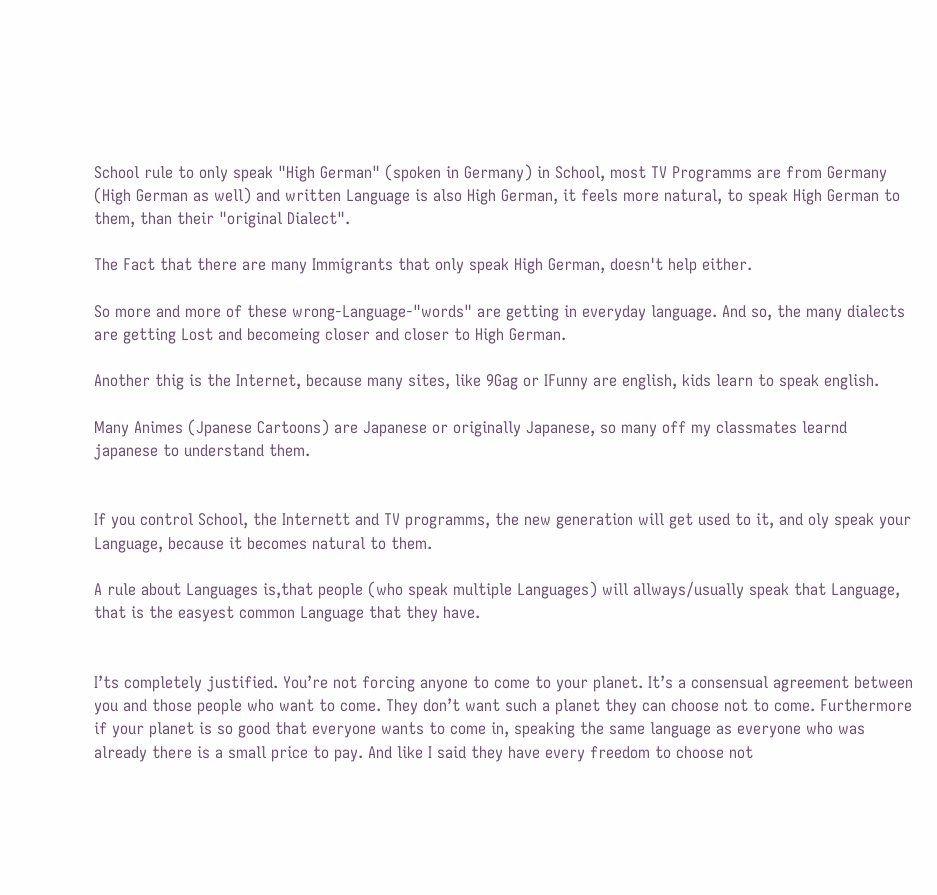School rule to only speak "High German" (spoken in Germany) in School, most TV Programms are from Germany (High German as well) and written Language is also High German, it feels more natural, to speak High German to them, than their "original Dialect".

The Fact that there are many Immigrants that only speak High German, doesn't help either.

So more and more of these wrong-Language-"words" are getting in everyday language. And so, the many dialects are getting Lost and becomeing closer and closer to High German.

Another thig is the Internet, because many sites, like 9Gag or IFunny are english, kids learn to speak english.

Many Animes (Jpanese Cartoons) are Japanese or originally Japanese, so many off my classmates learnd japanese to understand them.


If you control School, the Internett and TV programms, the new generation will get used to it, and oly speak your Language, because it becomes natural to them.

A rule about Languages is,that people (who speak multiple Languages) will allways/usually speak that Language, that is the easyest common Language that they have.


I’ts completely justified. You’re not forcing anyone to come to your planet. It’s a consensual agreement between you and those people who want to come. They don’t want such a planet they can choose not to come. Furthermore if your planet is so good that everyone wants to come in, speaking the same language as everyone who was already there is a small price to pay. And like I said they have every freedom to choose not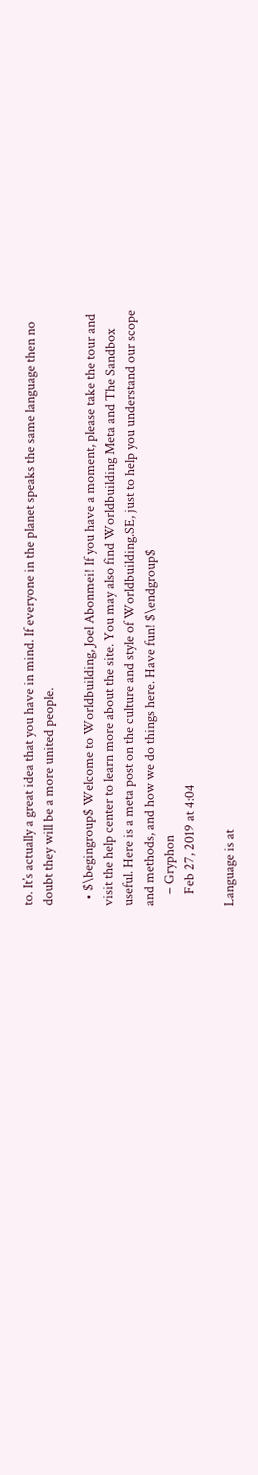to. It’s actually a great idea that you have in mind. If everyone in the planet speaks the same language then no doubt they will be a more united people.

  • $\begingroup$ Welcome to Worldbuilding, Joel Abonmei! If you have a moment, please take the tour and visit the help center to learn more about the site. You may also find Worldbuilding Meta and The Sandbox useful. Here is a meta post on the culture and style of Worldbuilding.SE, just to help you understand our scope and methods, and how we do things here. Have fun! $\endgroup$
    – Gryphon
    Feb 27, 2019 at 4:04

Language is at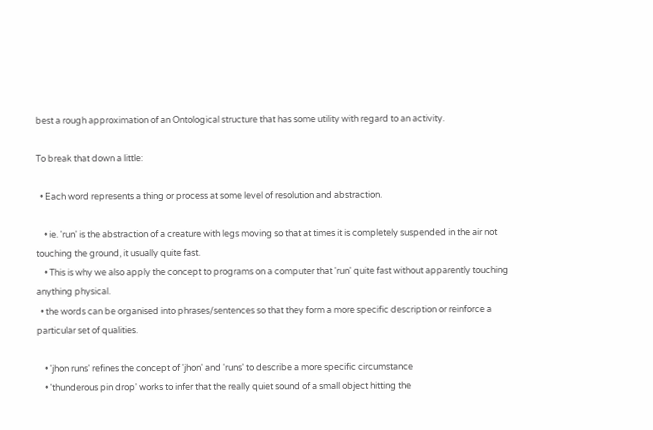best a rough approximation of an Ontological structure that has some utility with regard to an activity.

To break that down a little:

  • Each word represents a thing or process at some level of resolution and abstraction.

    • ie. 'run' is the abstraction of a creature with legs moving so that at times it is completely suspended in the air not touching the ground, it usually quite fast.
    • This is why we also apply the concept to programs on a computer that 'run' quite fast without apparently touching anything physical.
  • the words can be organised into phrases/sentences so that they form a more specific description or reinforce a particular set of qualities.

    • 'jhon runs' refines the concept of 'jhon' and 'runs' to describe a more specific circumstance
    • 'thunderous pin drop' works to infer that the really quiet sound of a small object hitting the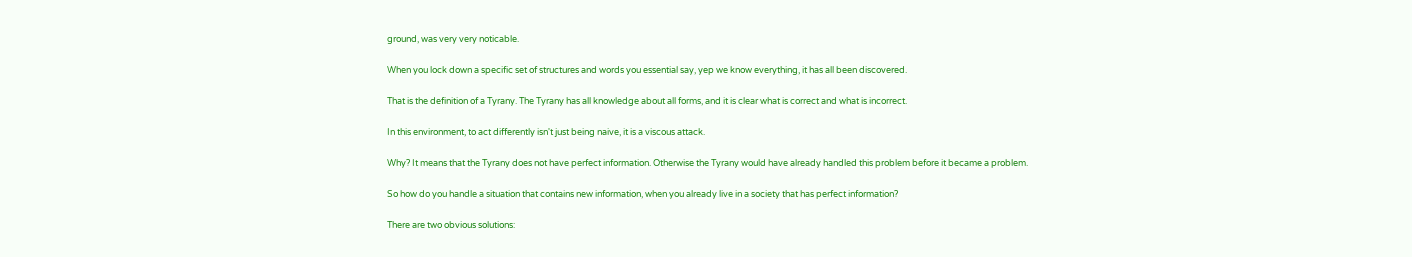ground, was very very noticable.

When you lock down a specific set of structures and words you essential say, yep we know everything, it has all been discovered.

That is the definition of a Tyrany. The Tyrany has all knowledge about all forms, and it is clear what is correct and what is incorrect.

In this environment, to act differently isn't just being naive, it is a viscous attack.

Why? It means that the Tyrany does not have perfect information. Otherwise the Tyrany would have already handled this problem before it became a problem.

So how do you handle a situation that contains new information, when you already live in a society that has perfect information?

There are two obvious solutions: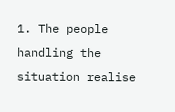1. The people handling the situation realise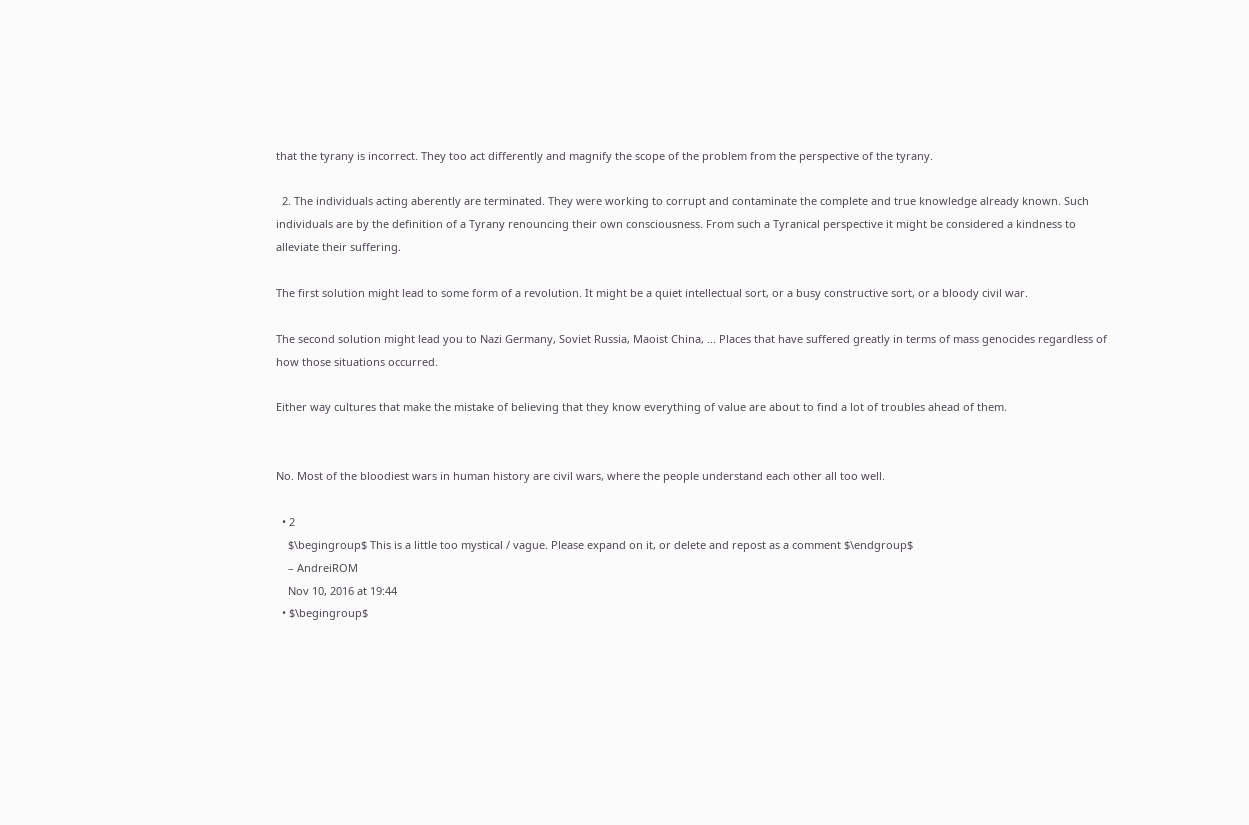that the tyrany is incorrect. They too act differently and magnify the scope of the problem from the perspective of the tyrany.

  2. The individuals acting aberently are terminated. They were working to corrupt and contaminate the complete and true knowledge already known. Such individuals are by the definition of a Tyrany renouncing their own consciousness. From such a Tyranical perspective it might be considered a kindness to alleviate their suffering.

The first solution might lead to some form of a revolution. It might be a quiet intellectual sort, or a busy constructive sort, or a bloody civil war.

The second solution might lead you to Nazi Germany, Soviet Russia, Maoist China, ... Places that have suffered greatly in terms of mass genocides regardless of how those situations occurred.

Either way cultures that make the mistake of believing that they know everything of value are about to find a lot of troubles ahead of them.


No. Most of the bloodiest wars in human history are civil wars, where the people understand each other all too well.

  • 2
    $\begingroup$ This is a little too mystical / vague. Please expand on it, or delete and repost as a comment $\endgroup$
    – AndreiROM
    Nov 10, 2016 at 19:44
  • $\begingroup$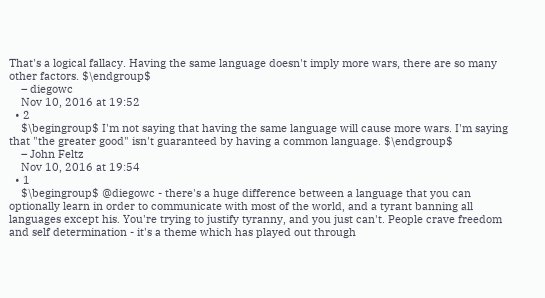That's a logical fallacy. Having the same language doesn't imply more wars, there are so many other factors. $\endgroup$
    – diegowc
    Nov 10, 2016 at 19:52
  • 2
    $\begingroup$ I'm not saying that having the same language will cause more wars. I'm saying that "the greater good" isn't guaranteed by having a common language. $\endgroup$
    – John Feltz
    Nov 10, 2016 at 19:54
  • 1
    $\begingroup$ @diegowc - there's a huge difference between a language that you can optionally learn in order to communicate with most of the world, and a tyrant banning all languages except his. You're trying to justify tyranny, and you just can't. People crave freedom and self determination - it's a theme which has played out through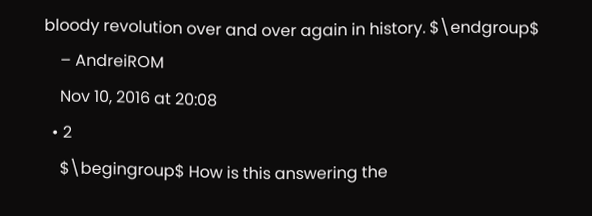bloody revolution over and over again in history. $\endgroup$
    – AndreiROM
    Nov 10, 2016 at 20:08
  • 2
    $\begingroup$ How is this answering the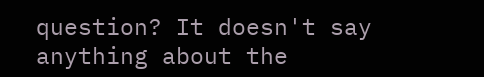question? It doesn't say anything about the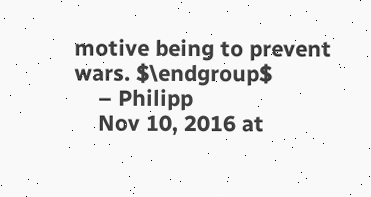motive being to prevent wars. $\endgroup$
    – Philipp
    Nov 10, 2016 at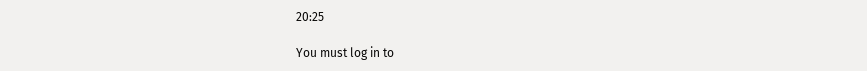20:25

You must log in to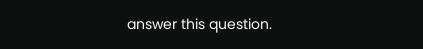answer this question.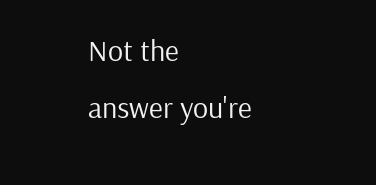Not the answer you're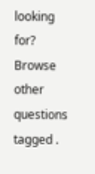looking for? Browse other questions tagged .